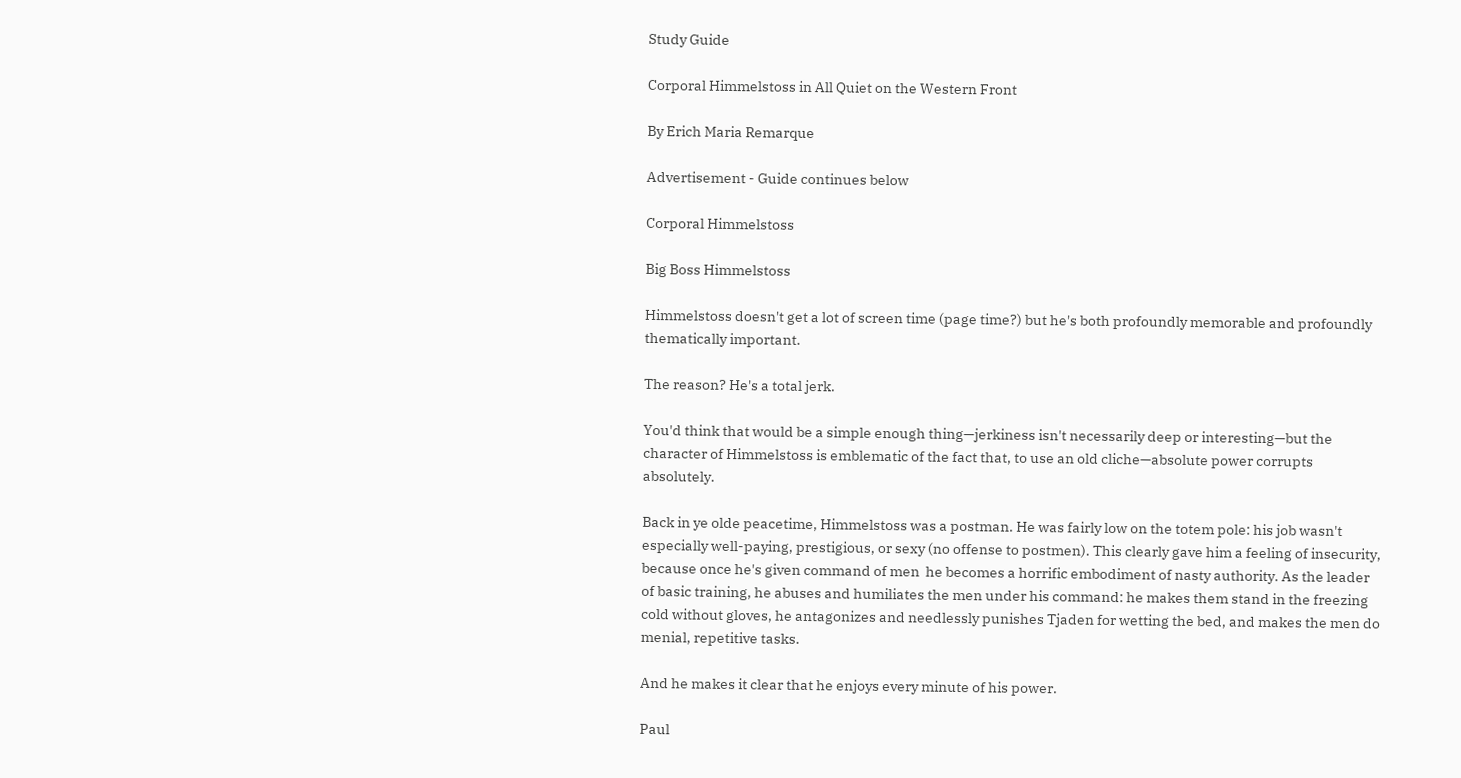Study Guide

Corporal Himmelstoss in All Quiet on the Western Front

By Erich Maria Remarque

Advertisement - Guide continues below

Corporal Himmelstoss

Big Boss Himmelstoss

Himmelstoss doesn't get a lot of screen time (page time?) but he's both profoundly memorable and profoundly thematically important.

The reason? He's a total jerk.

You'd think that would be a simple enough thing—jerkiness isn't necessarily deep or interesting—but the character of Himmelstoss is emblematic of the fact that, to use an old cliche—absolute power corrupts absolutely.

Back in ye olde peacetime, Himmelstoss was a postman. He was fairly low on the totem pole: his job wasn't especially well-paying, prestigious, or sexy (no offense to postmen). This clearly gave him a feeling of insecurity, because once he's given command of men  he becomes a horrific embodiment of nasty authority. As the leader of basic training, he abuses and humiliates the men under his command: he makes them stand in the freezing cold without gloves, he antagonizes and needlessly punishes Tjaden for wetting the bed, and makes the men do menial, repetitive tasks.

And he makes it clear that he enjoys every minute of his power.

Paul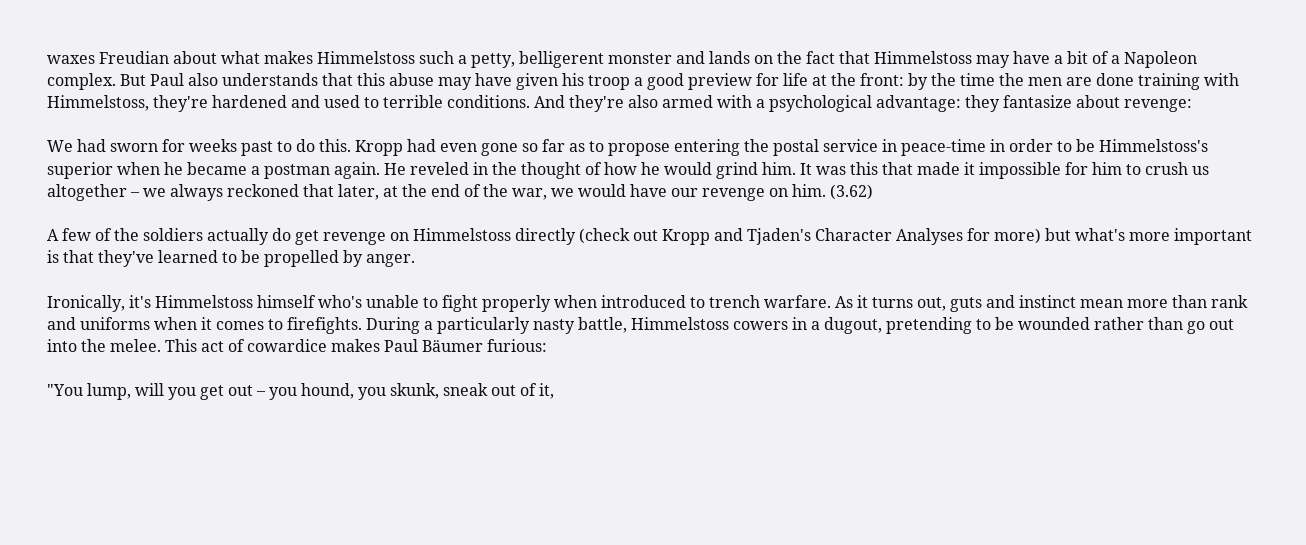waxes Freudian about what makes Himmelstoss such a petty, belligerent monster and lands on the fact that Himmelstoss may have a bit of a Napoleon complex. But Paul also understands that this abuse may have given his troop a good preview for life at the front: by the time the men are done training with Himmelstoss, they're hardened and used to terrible conditions. And they're also armed with a psychological advantage: they fantasize about revenge:

We had sworn for weeks past to do this. Kropp had even gone so far as to propose entering the postal service in peace-time in order to be Himmelstoss's superior when he became a postman again. He reveled in the thought of how he would grind him. It was this that made it impossible for him to crush us altogether – we always reckoned that later, at the end of the war, we would have our revenge on him. (3.62)

A few of the soldiers actually do get revenge on Himmelstoss directly (check out Kropp and Tjaden's Character Analyses for more) but what's more important is that they've learned to be propelled by anger.

Ironically, it's Himmelstoss himself who's unable to fight properly when introduced to trench warfare. As it turns out, guts and instinct mean more than rank and uniforms when it comes to firefights. During a particularly nasty battle, Himmelstoss cowers in a dugout, pretending to be wounded rather than go out into the melee. This act of cowardice makes Paul Bäumer furious:

"You lump, will you get out – you hound, you skunk, sneak out of it,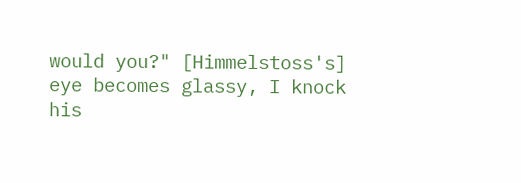would you?" [Himmelstoss's] eye becomes glassy, I knock his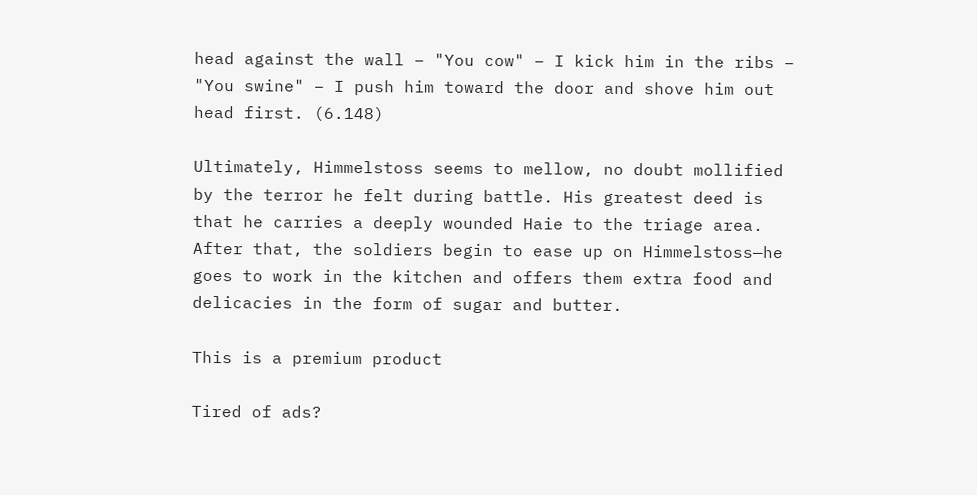head against the wall – "You cow" – I kick him in the ribs – "You swine" – I push him toward the door and shove him out head first. (6.148)

Ultimately, Himmelstoss seems to mellow, no doubt mollified by the terror he felt during battle. His greatest deed is that he carries a deeply wounded Haie to the triage area. After that, the soldiers begin to ease up on Himmelstoss—he goes to work in the kitchen and offers them extra food and delicacies in the form of sugar and butter.

This is a premium product

Tired of ads?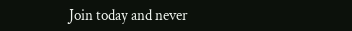Join today and never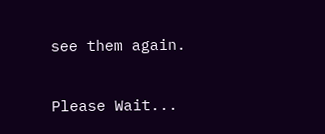see them again.

Please Wait...